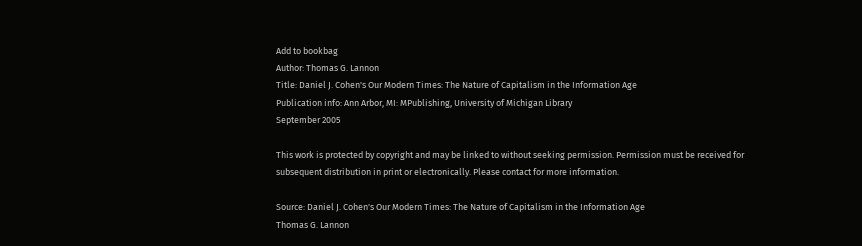Add to bookbag
Author: Thomas G. Lannon
Title: Daniel J. Cohen's Our Modern Times: The Nature of Capitalism in the Information Age
Publication info: Ann Arbor, MI: MPublishing, University of Michigan Library
September 2005

This work is protected by copyright and may be linked to without seeking permission. Permission must be received for subsequent distribution in print or electronically. Please contact for more information.

Source: Daniel J. Cohen's Our Modern Times: The Nature of Capitalism in the Information Age
Thomas G. Lannon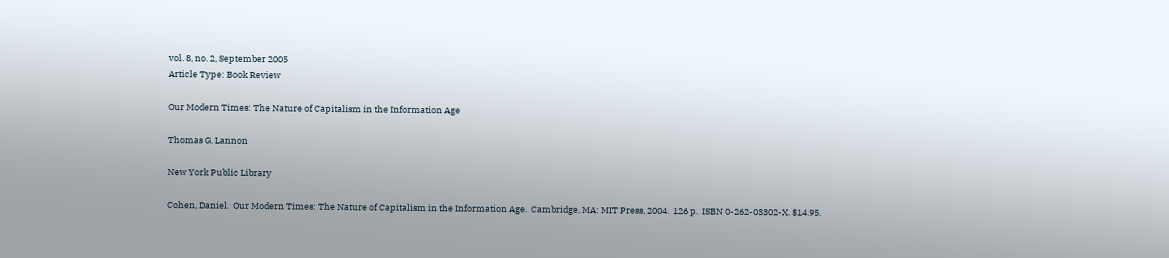vol. 8, no. 2, September 2005
Article Type: Book Review

Our Modern Times: The Nature of Capitalism in the Information Age

Thomas G. Lannon

New York Public Library

Cohen, Daniel.  Our Modern Times: The Nature of Capitalism in the Information Age.  Cambridge, MA: MIT Press, 2004.  126 p.  ISBN 0-262-03302-X. $14.95.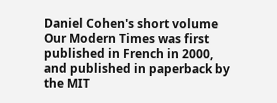Daniel Cohen's short volume Our Modern Times was first published in French in 2000, and published in paperback by the MIT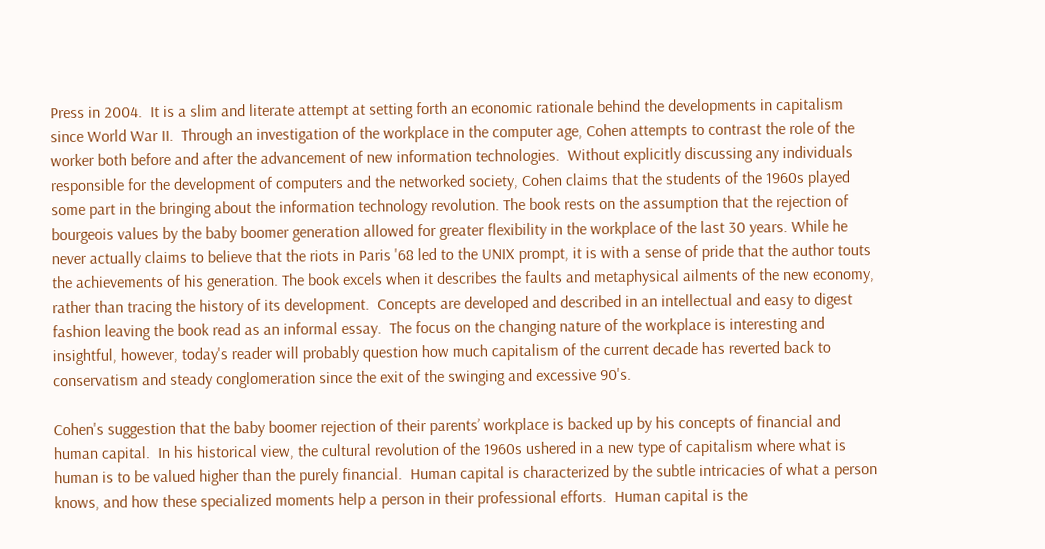Press in 2004.  It is a slim and literate attempt at setting forth an economic rationale behind the developments in capitalism since World War II.  Through an investigation of the workplace in the computer age, Cohen attempts to contrast the role of the worker both before and after the advancement of new information technologies.  Without explicitly discussing any individuals responsible for the development of computers and the networked society, Cohen claims that the students of the 1960s played some part in the bringing about the information technology revolution. The book rests on the assumption that the rejection of bourgeois values by the baby boomer generation allowed for greater flexibility in the workplace of the last 30 years. While he never actually claims to believe that the riots in Paris '68 led to the UNIX prompt, it is with a sense of pride that the author touts the achievements of his generation. The book excels when it describes the faults and metaphysical ailments of the new economy, rather than tracing the history of its development.  Concepts are developed and described in an intellectual and easy to digest fashion leaving the book read as an informal essay.  The focus on the changing nature of the workplace is interesting and insightful, however, today's reader will probably question how much capitalism of the current decade has reverted back to conservatism and steady conglomeration since the exit of the swinging and excessive 90's.

Cohen's suggestion that the baby boomer rejection of their parents’ workplace is backed up by his concepts of financial and human capital.  In his historical view, the cultural revolution of the 1960s ushered in a new type of capitalism where what is human is to be valued higher than the purely financial.  Human capital is characterized by the subtle intricacies of what a person knows, and how these specialized moments help a person in their professional efforts.  Human capital is the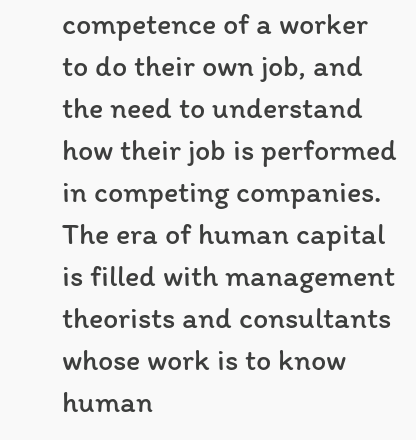competence of a worker to do their own job, and the need to understand how their job is performed in competing companies.  The era of human capital is filled with management theorists and consultants whose work is to know human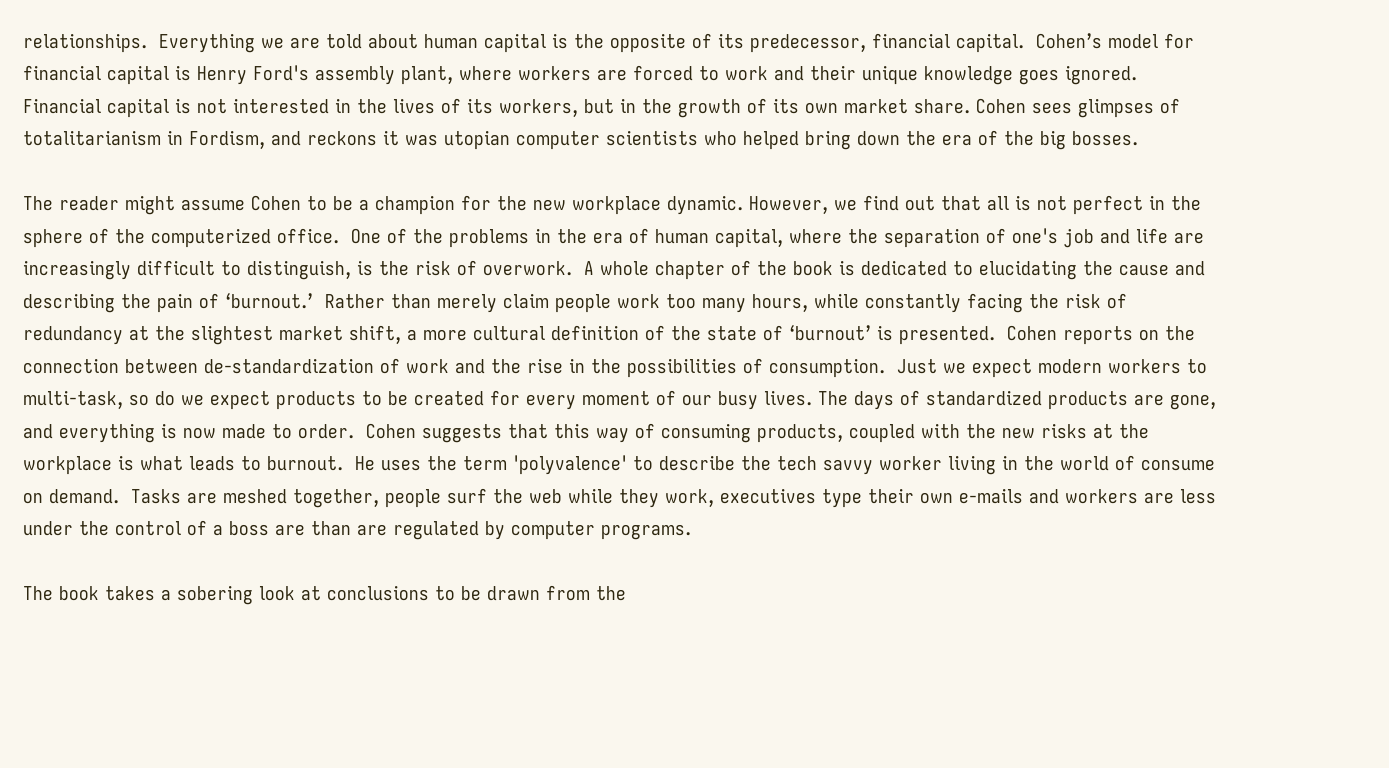relationships.  Everything we are told about human capital is the opposite of its predecessor, financial capital.  Cohen’s model for financial capital is Henry Ford's assembly plant, where workers are forced to work and their unique knowledge goes ignored.  Financial capital is not interested in the lives of its workers, but in the growth of its own market share. Cohen sees glimpses of totalitarianism in Fordism, and reckons it was utopian computer scientists who helped bring down the era of the big bosses.

The reader might assume Cohen to be a champion for the new workplace dynamic. However, we find out that all is not perfect in the sphere of the computerized office.  One of the problems in the era of human capital, where the separation of one's job and life are increasingly difficult to distinguish, is the risk of overwork.  A whole chapter of the book is dedicated to elucidating the cause and describing the pain of ‘burnout.’  Rather than merely claim people work too many hours, while constantly facing the risk of redundancy at the slightest market shift, a more cultural definition of the state of ‘burnout’ is presented.  Cohen reports on the connection between de-standardization of work and the rise in the possibilities of consumption.  Just we expect modern workers to multi-task, so do we expect products to be created for every moment of our busy lives. The days of standardized products are gone, and everything is now made to order.  Cohen suggests that this way of consuming products, coupled with the new risks at the workplace is what leads to burnout.  He uses the term 'polyvalence' to describe the tech savvy worker living in the world of consume on demand.  Tasks are meshed together, people surf the web while they work, executives type their own e-mails and workers are less under the control of a boss are than are regulated by computer programs.

The book takes a sobering look at conclusions to be drawn from the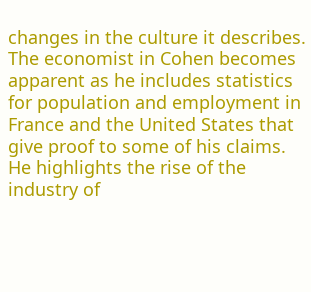changes in the culture it describes.  The economist in Cohen becomes apparent as he includes statistics for population and employment in France and the United States that give proof to some of his claims.  He highlights the rise of the industry of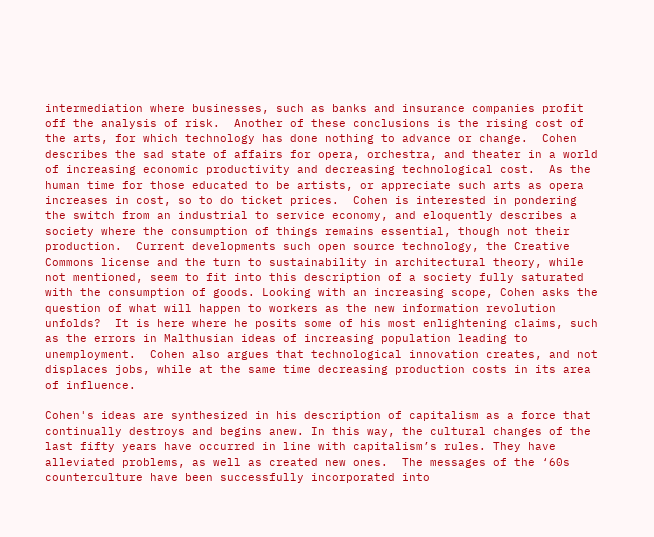intermediation where businesses, such as banks and insurance companies profit off the analysis of risk.  Another of these conclusions is the rising cost of the arts, for which technology has done nothing to advance or change.  Cohen describes the sad state of affairs for opera, orchestra, and theater in a world of increasing economic productivity and decreasing technological cost.  As the human time for those educated to be artists, or appreciate such arts as opera increases in cost, so to do ticket prices.  Cohen is interested in pondering the switch from an industrial to service economy, and eloquently describes a society where the consumption of things remains essential, though not their production.  Current developments such open source technology, the Creative Commons license and the turn to sustainability in architectural theory, while not mentioned, seem to fit into this description of a society fully saturated with the consumption of goods. Looking with an increasing scope, Cohen asks the question of what will happen to workers as the new information revolution unfolds?  It is here where he posits some of his most enlightening claims, such as the errors in Malthusian ideas of increasing population leading to unemployment.  Cohen also argues that technological innovation creates, and not displaces jobs, while at the same time decreasing production costs in its area of influence.

Cohen's ideas are synthesized in his description of capitalism as a force that continually destroys and begins anew. In this way, the cultural changes of the last fifty years have occurred in line with capitalism’s rules. They have alleviated problems, as well as created new ones.  The messages of the ‘60s counterculture have been successfully incorporated into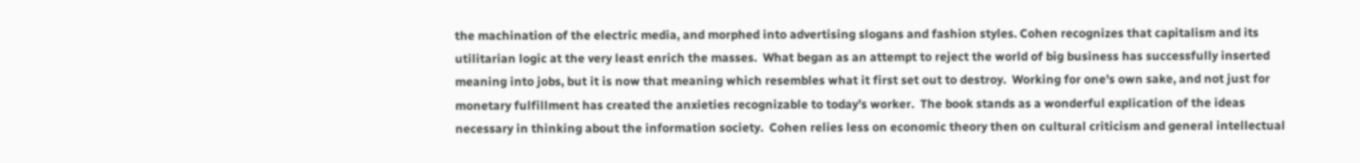the machination of the electric media, and morphed into advertising slogans and fashion styles. Cohen recognizes that capitalism and its utilitarian logic at the very least enrich the masses.  What began as an attempt to reject the world of big business has successfully inserted meaning into jobs, but it is now that meaning which resembles what it first set out to destroy.  Working for one's own sake, and not just for monetary fulfillment has created the anxieties recognizable to today’s worker.  The book stands as a wonderful explication of the ideas necessary in thinking about the information society.  Cohen relies less on economic theory then on cultural criticism and general intellectual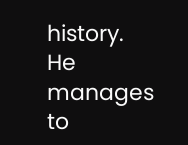history. He manages to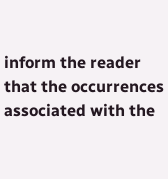inform the reader that the occurrences associated with the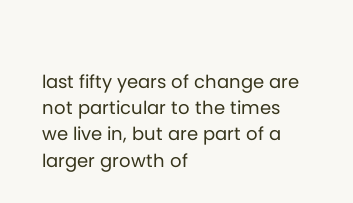last fifty years of change are not particular to the times we live in, but are part of a larger growth of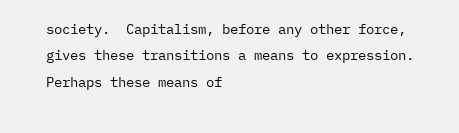society.  Capitalism, before any other force, gives these transitions a means to expression. Perhaps these means of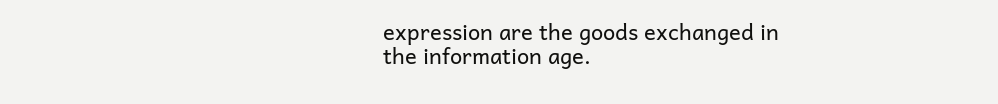expression are the goods exchanged in the information age.